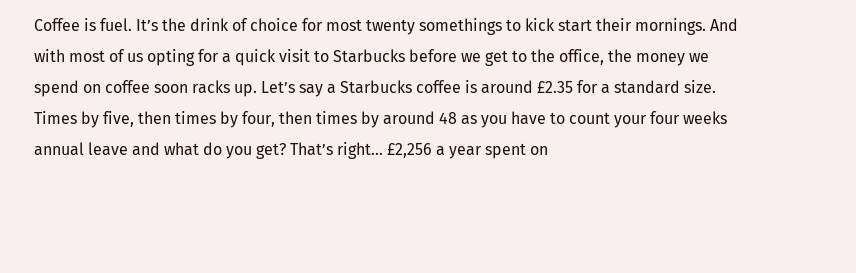Coffee is fuel. It’s the drink of choice for most twenty somethings to kick start their mornings. And with most of us opting for a quick visit to Starbucks before we get to the office, the money we spend on coffee soon racks up. Let’s say a Starbucks coffee is around £2.35 for a standard size. Times by five, then times by four, then times by around 48 as you have to count your four weeks annual leave and what do you get? That’s right… £2,256 a year spent on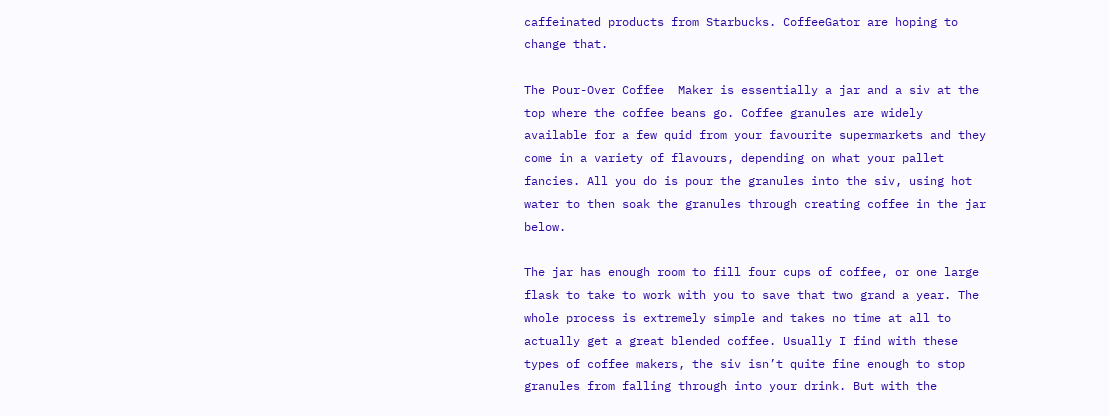caffeinated products from Starbucks. CoffeeGator are hoping to change that.

The Pour-Over Coffee  Maker is essentially a jar and a siv at the top where the coffee beans go. Coffee granules are widely available for a few quid from your favourite supermarkets and they come in a variety of flavours, depending on what your pallet fancies. All you do is pour the granules into the siv, using hot water to then soak the granules through creating coffee in the jar below.

The jar has enough room to fill four cups of coffee, or one large flask to take to work with you to save that two grand a year. The whole process is extremely simple and takes no time at all to actually get a great blended coffee. Usually I find with these types of coffee makers, the siv isn’t quite fine enough to stop granules from falling through into your drink. But with the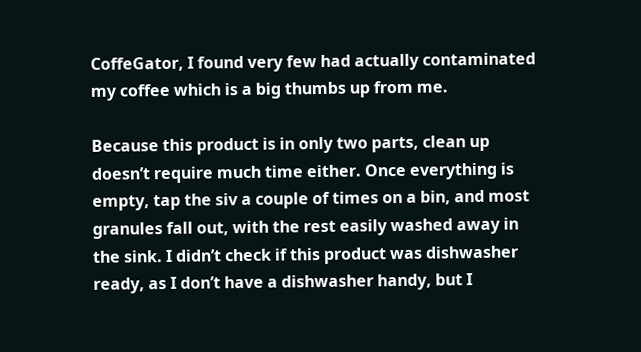CoffeGator, I found very few had actually contaminated my coffee which is a big thumbs up from me.

Because this product is in only two parts, clean up doesn’t require much time either. Once everything is empty, tap the siv a couple of times on a bin, and most granules fall out, with the rest easily washed away in the sink. I didn’t check if this product was dishwasher ready, as I don’t have a dishwasher handy, but I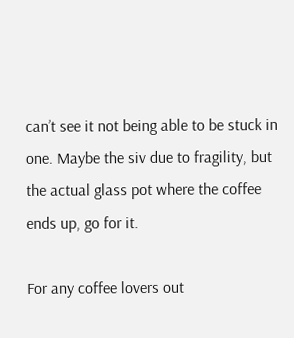can’t see it not being able to be stuck in one. Maybe the siv due to fragility, but the actual glass pot where the coffee ends up, go for it.

For any coffee lovers out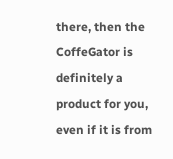there, then the CoffeGator is definitely a product for you, even if it is from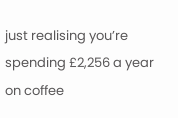just realising you’re spending £2,256 a year on coffee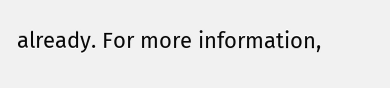already. For more information,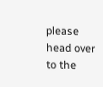please head over to the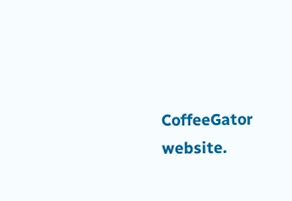CoffeeGator website.